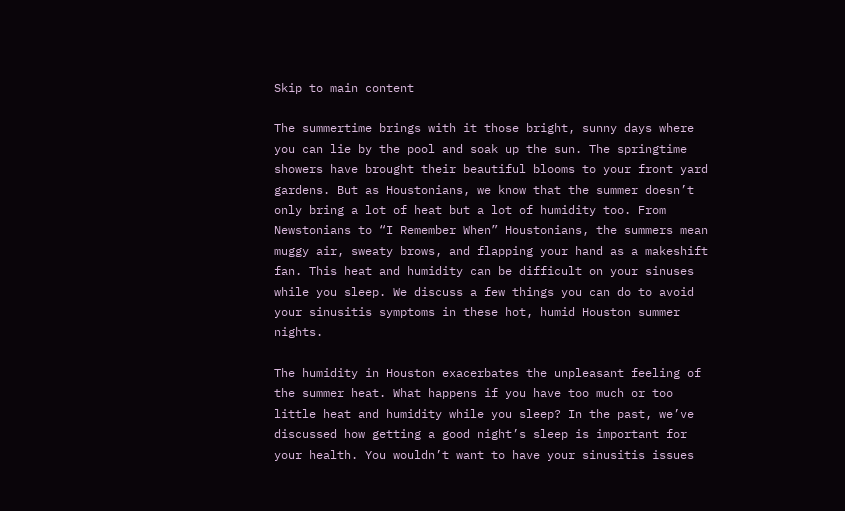Skip to main content

The summertime brings with it those bright, sunny days where you can lie by the pool and soak up the sun. The springtime showers have brought their beautiful blooms to your front yard gardens. But as Houstonians, we know that the summer doesn’t only bring a lot of heat but a lot of humidity too. From Newstonians to “I Remember When” Houstonians, the summers mean muggy air, sweaty brows, and flapping your hand as a makeshift fan. This heat and humidity can be difficult on your sinuses while you sleep. We discuss a few things you can do to avoid your sinusitis symptoms in these hot, humid Houston summer nights.

The humidity in Houston exacerbates the unpleasant feeling of the summer heat. What happens if you have too much or too little heat and humidity while you sleep? In the past, we’ve discussed how getting a good night’s sleep is important for your health. You wouldn’t want to have your sinusitis issues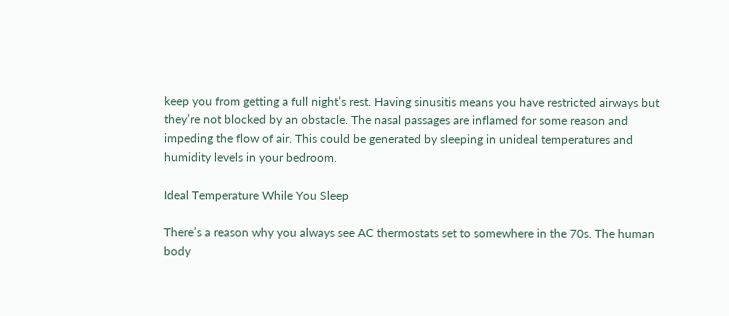keep you from getting a full night’s rest. Having sinusitis means you have restricted airways but they’re not blocked by an obstacle. The nasal passages are inflamed for some reason and impeding the flow of air. This could be generated by sleeping in unideal temperatures and humidity levels in your bedroom.

Ideal Temperature While You Sleep

There’s a reason why you always see AC thermostats set to somewhere in the 70s. The human body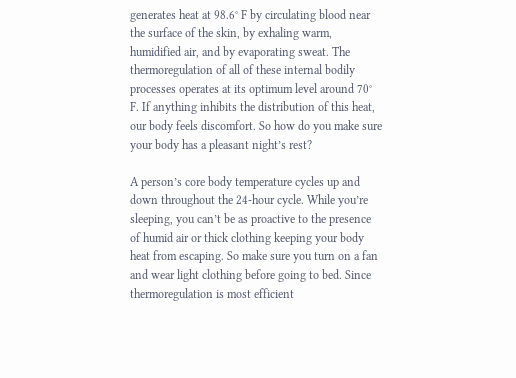generates heat at 98.6° F by circulating blood near the surface of the skin, by exhaling warm, humidified air, and by evaporating sweat. The thermoregulation of all of these internal bodily processes operates at its optimum level around 70° F. If anything inhibits the distribution of this heat, our body feels discomfort. So how do you make sure your body has a pleasant night’s rest?

A person’s core body temperature cycles up and down throughout the 24-hour cycle. While you’re sleeping, you can’t be as proactive to the presence of humid air or thick clothing keeping your body heat from escaping. So make sure you turn on a fan and wear light clothing before going to bed. Since thermoregulation is most efficient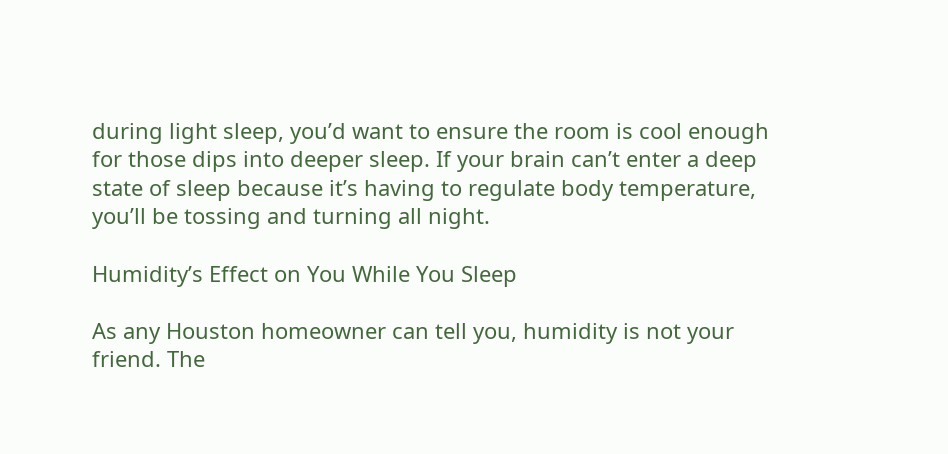during light sleep, you’d want to ensure the room is cool enough for those dips into deeper sleep. If your brain can’t enter a deep state of sleep because it’s having to regulate body temperature, you’ll be tossing and turning all night.

Humidity’s Effect on You While You Sleep

As any Houston homeowner can tell you, humidity is not your friend. The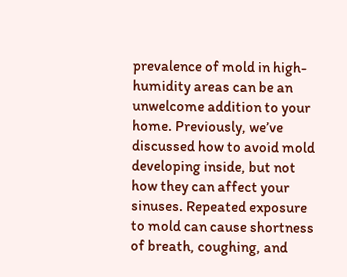prevalence of mold in high-humidity areas can be an unwelcome addition to your home. Previously, we’ve discussed how to avoid mold developing inside, but not how they can affect your sinuses. Repeated exposure to mold can cause shortness of breath, coughing, and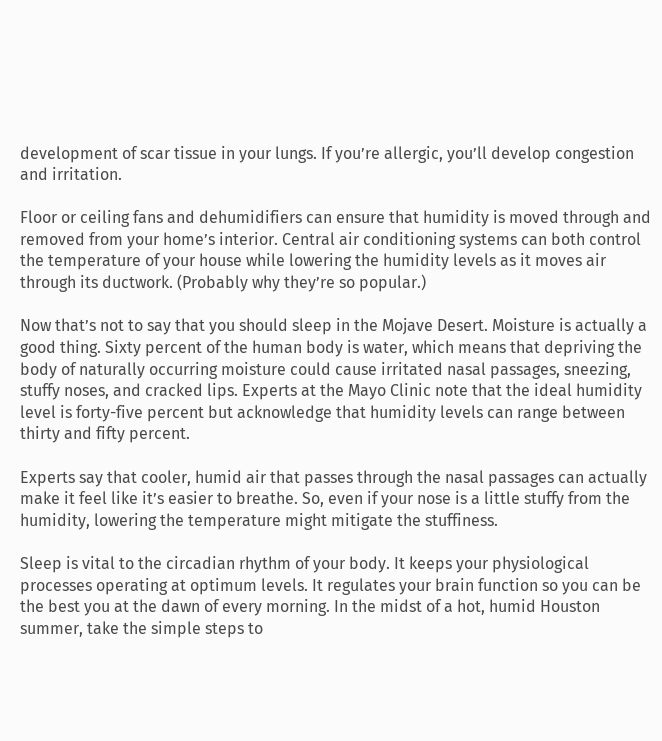development of scar tissue in your lungs. If you’re allergic, you’ll develop congestion and irritation.

Floor or ceiling fans and dehumidifiers can ensure that humidity is moved through and removed from your home’s interior. Central air conditioning systems can both control the temperature of your house while lowering the humidity levels as it moves air through its ductwork. (Probably why they’re so popular.)

Now that’s not to say that you should sleep in the Mojave Desert. Moisture is actually a good thing. Sixty percent of the human body is water, which means that depriving the body of naturally occurring moisture could cause irritated nasal passages, sneezing, stuffy noses, and cracked lips. Experts at the Mayo Clinic note that the ideal humidity level is forty-five percent but acknowledge that humidity levels can range between thirty and fifty percent.

Experts say that cooler, humid air that passes through the nasal passages can actually make it feel like it’s easier to breathe. So, even if your nose is a little stuffy from the humidity, lowering the temperature might mitigate the stuffiness.

Sleep is vital to the circadian rhythm of your body. It keeps your physiological processes operating at optimum levels. It regulates your brain function so you can be the best you at the dawn of every morning. In the midst of a hot, humid Houston summer, take the simple steps to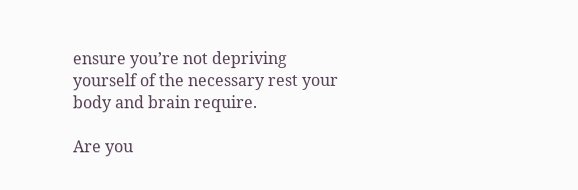ensure you’re not depriving yourself of the necessary rest your body and brain require.

Are you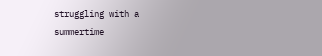struggling with a summertime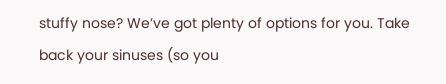stuffy nose? We’ve got plenty of options for you. Take back your sinuses (so you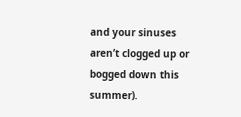and your sinuses aren’t clogged up or bogged down this summer).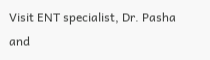Visit ENT specialist, Dr. Pasha and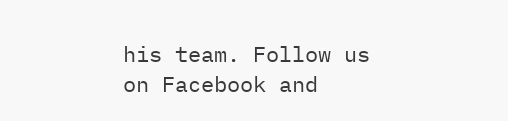his team. Follow us on Facebook and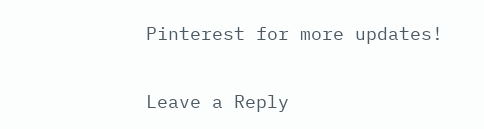Pinterest for more updates!

Leave a Reply